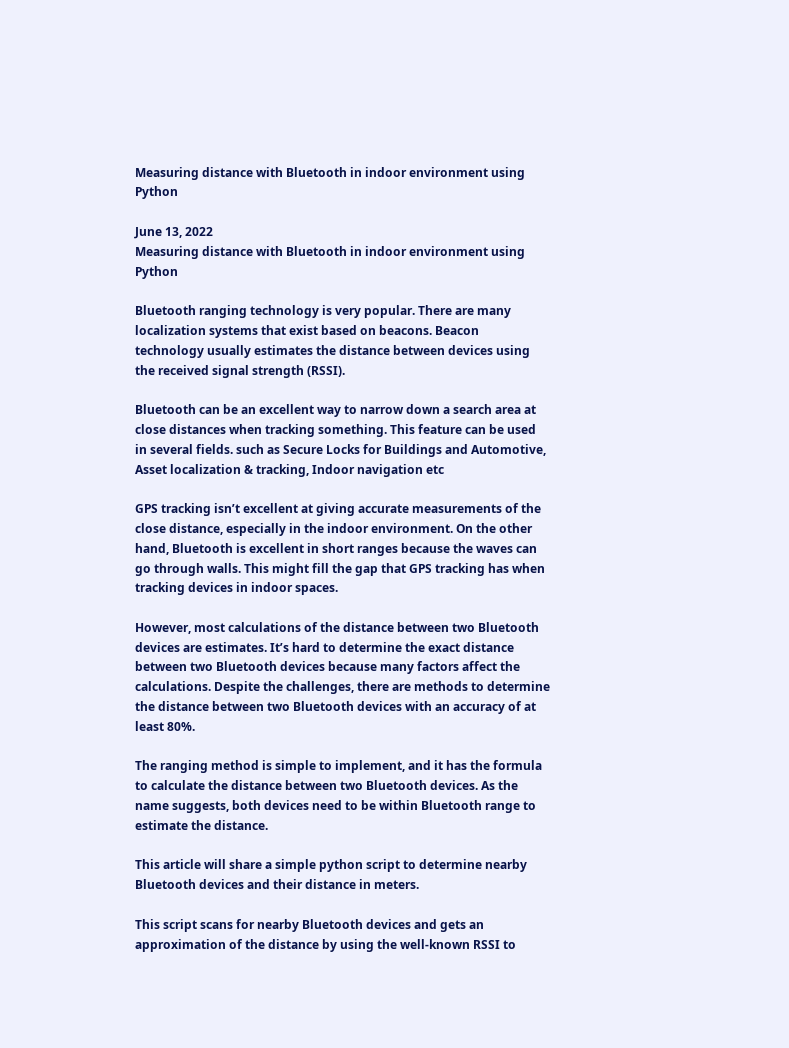Measuring distance with Bluetooth in indoor environment using Python

June 13, 2022
Measuring distance with Bluetooth in indoor environment using Python

Bluetooth ranging technology is very popular. There are many localization systems that exist based on beacons. Beacon technology usually estimates the distance between devices using the received signal strength (RSSI).

Bluetooth can be an excellent way to narrow down a search area at close distances when tracking something. This feature can be used in several fields. such as Secure Locks for Buildings and Automotive, Asset localization & tracking, Indoor navigation etc

GPS tracking isn’t excellent at giving accurate measurements of the close distance, especially in the indoor environment. On the other hand, Bluetooth is excellent in short ranges because the waves can go through walls. This might fill the gap that GPS tracking has when tracking devices in indoor spaces.

However, most calculations of the distance between two Bluetooth devices are estimates. It’s hard to determine the exact distance between two Bluetooth devices because many factors affect the calculations. Despite the challenges, there are methods to determine the distance between two Bluetooth devices with an accuracy of at least 80%.

The ranging method is simple to implement, and it has the formula to calculate the distance between two Bluetooth devices. As the name suggests, both devices need to be within Bluetooth range to estimate the distance.

This article will share a simple python script to determine nearby Bluetooth devices and their distance in meters.

This script scans for nearby Bluetooth devices and gets an approximation of the distance by using the well-known RSSI to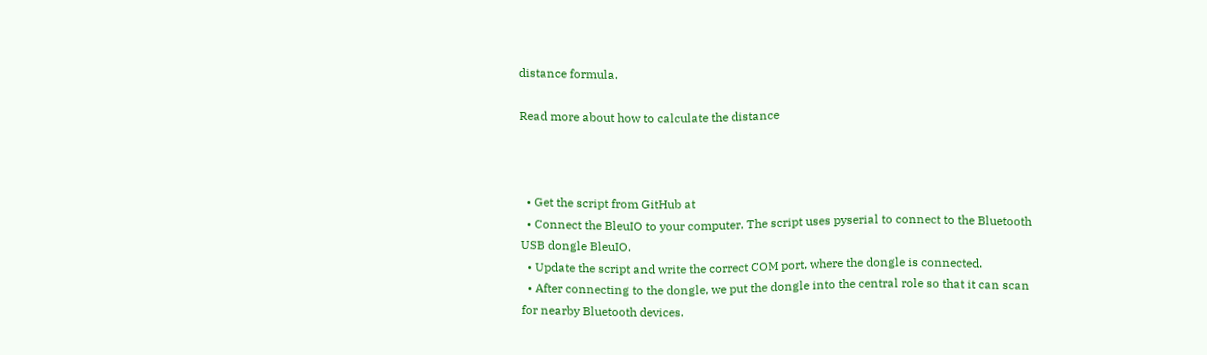distance formula.

Read more about how to calculate the distance



  • Get the script from GitHub at
  • Connect the BleuIO to your computer. The script uses pyserial to connect to the Bluetooth USB dongle BleuIO.
  • Update the script and write the correct COM port, where the dongle is connected.
  • After connecting to the dongle, we put the dongle into the central role so that it can scan for nearby Bluetooth devices.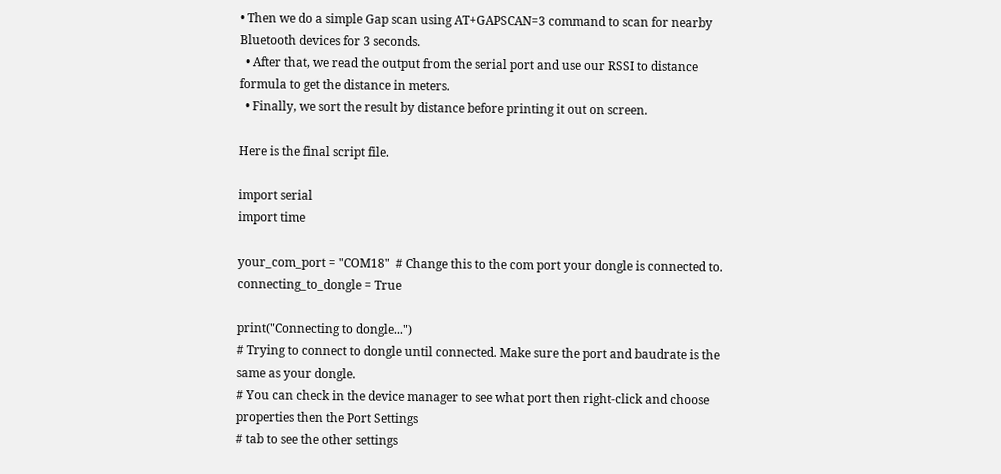• Then we do a simple Gap scan using AT+GAPSCAN=3 command to scan for nearby Bluetooth devices for 3 seconds.
  • After that, we read the output from the serial port and use our RSSI to distance formula to get the distance in meters.
  • Finally, we sort the result by distance before printing it out on screen.

Here is the final script file.

import serial
import time

your_com_port = "COM18"  # Change this to the com port your dongle is connected to.
connecting_to_dongle = True

print("Connecting to dongle...")
# Trying to connect to dongle until connected. Make sure the port and baudrate is the same as your dongle.
# You can check in the device manager to see what port then right-click and choose properties then the Port Settings
# tab to see the other settings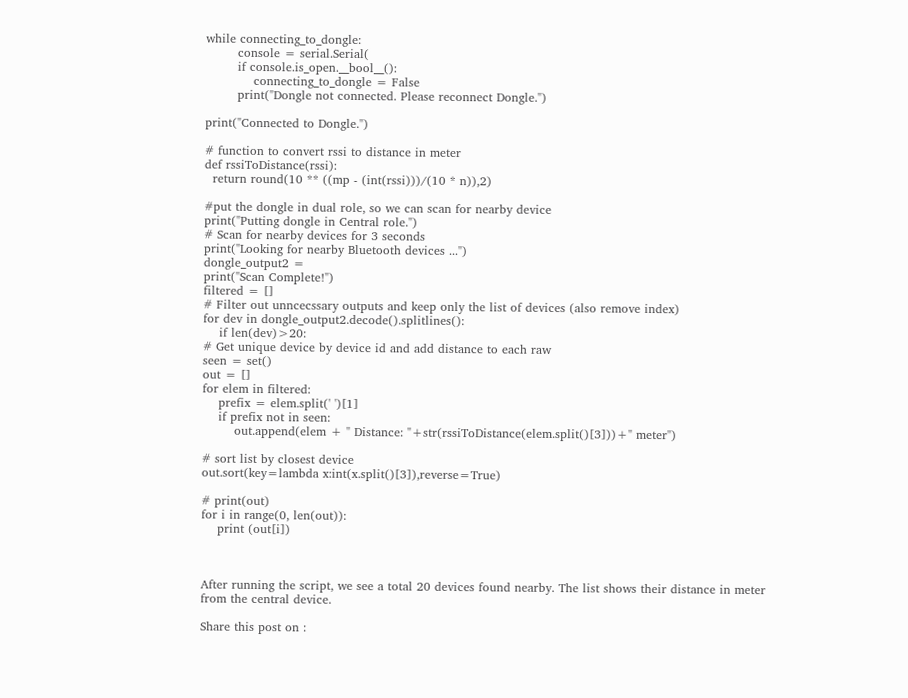while connecting_to_dongle:
        console = serial.Serial(
        if console.is_open.__bool__():
            connecting_to_dongle = False
        print("Dongle not connected. Please reconnect Dongle.")

print("Connected to Dongle.")

# function to convert rssi to distance in meter
def rssiToDistance(rssi):
  return round(10 ** ((mp - (int(rssi)))/(10 * n)),2)

#put the dongle in dual role, so we can scan for nearby device
print("Putting dongle in Central role.")
# Scan for nearby devices for 3 seconds
print("Looking for nearby Bluetooth devices ...")
dongle_output2 =
print("Scan Complete!")
filtered = []
# Filter out unncecssary outputs and keep only the list of devices (also remove index)
for dev in dongle_output2.decode().splitlines():
    if len(dev)>20:
# Get unique device by device id and add distance to each raw
seen = set()
out = []
for elem in filtered:
    prefix = elem.split(' ')[1]
    if prefix not in seen:
        out.append(elem + " Distance: "+str(rssiToDistance(elem.split()[3]))+" meter")

# sort list by closest device
out.sort(key=lambda x:int(x.split()[3]),reverse=True)

# print(out)
for i in range(0, len(out)):
    print (out[i])



After running the script, we see a total 20 devices found nearby. The list shows their distance in meter from the central device.

Share this post on :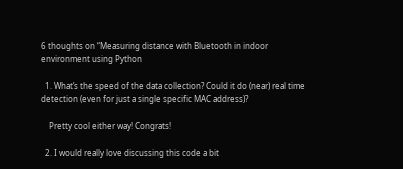6 thoughts on “Measuring distance with Bluetooth in indoor environment using Python

  1. What’s the speed of the data collection? Could it do (near) real time detection (even for just a single specific MAC address)?

    Pretty cool either way! Congrats!

  2. I would really love discussing this code a bit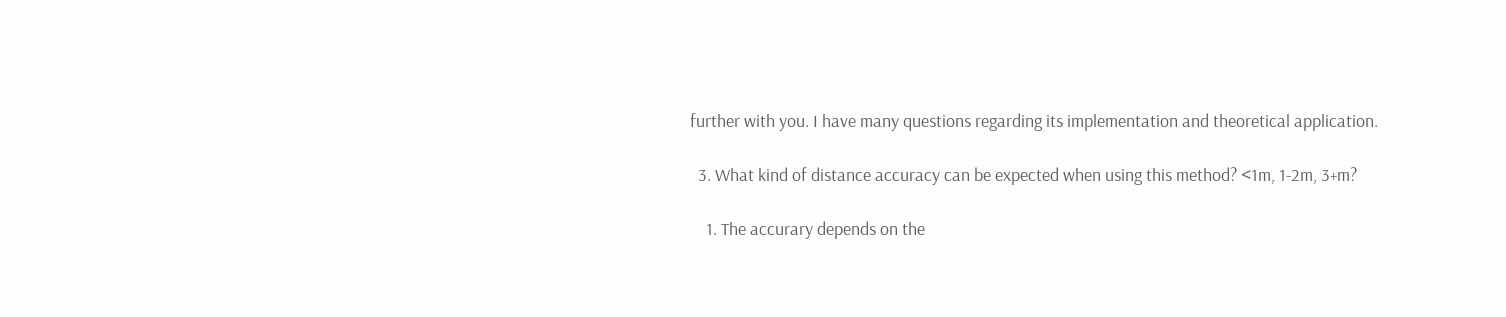further with you. I have many questions regarding its implementation and theoretical application.

  3. What kind of distance accuracy can be expected when using this method? <1m, 1-2m, 3+m?

    1. The accurary depends on the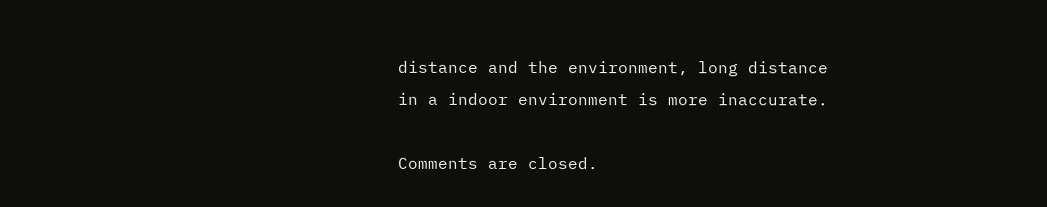distance and the environment, long distance in a indoor environment is more inaccurate.

Comments are closed.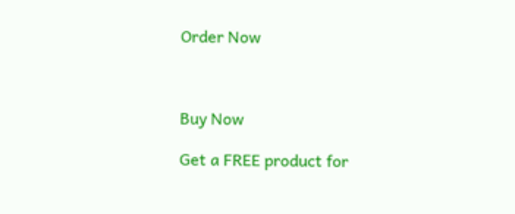Order Now



Buy Now

Get a FREE product for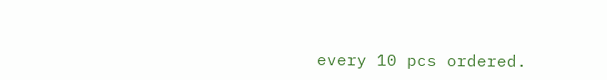every 10 pcs ordered.